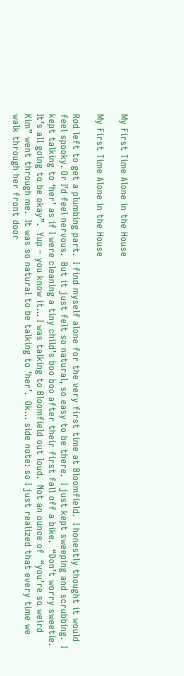My First Time Alone in the House

My First Time Alone in the House

Rod left to get a plumbing part.  I find myself alone for the very first time at Bloomfield.  I honestly thought it would feel spooky. Or I’d feel nervous.  But it just felt so natural, so easy to be there.  I just kept sweeping and scrubbing.  I kept talking to ‘her’ as if I were cleaning a tiny child’s boo boo after their first fall off a bike.  “Don’t worry sweetie. It’s all going to be okay”.  Yup – you know it… I was talking to Bloomfield out loud.  Not an ounce of  “you’re so weird Kim” went through me.  It was so natural to be talking to ‘her’.  Ok… side note: so I just realized that every time we walk through her front door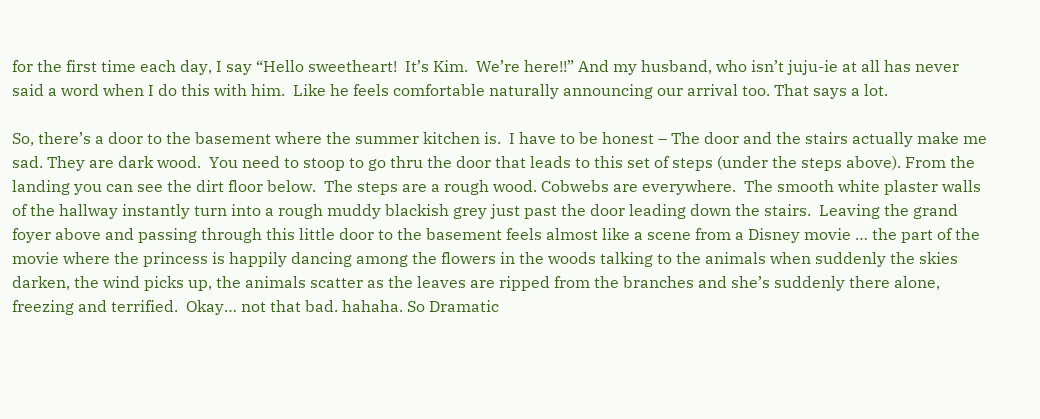for the first time each day, I say “Hello sweetheart!  It’s Kim.  We’re here!!” And my husband, who isn’t juju-ie at all has never said a word when I do this with him.  Like he feels comfortable naturally announcing our arrival too. That says a lot.

So, there’s a door to the basement where the summer kitchen is.  I have to be honest – The door and the stairs actually make me sad. They are dark wood.  You need to stoop to go thru the door that leads to this set of steps (under the steps above). From the landing you can see the dirt floor below.  The steps are a rough wood. Cobwebs are everywhere.  The smooth white plaster walls of the hallway instantly turn into a rough muddy blackish grey just past the door leading down the stairs.  Leaving the grand foyer above and passing through this little door to the basement feels almost like a scene from a Disney movie … the part of the movie where the princess is happily dancing among the flowers in the woods talking to the animals when suddenly the skies darken, the wind picks up, the animals scatter as the leaves are ripped from the branches and she’s suddenly there alone, freezing and terrified.  Okay… not that bad. hahaha. So Dramatic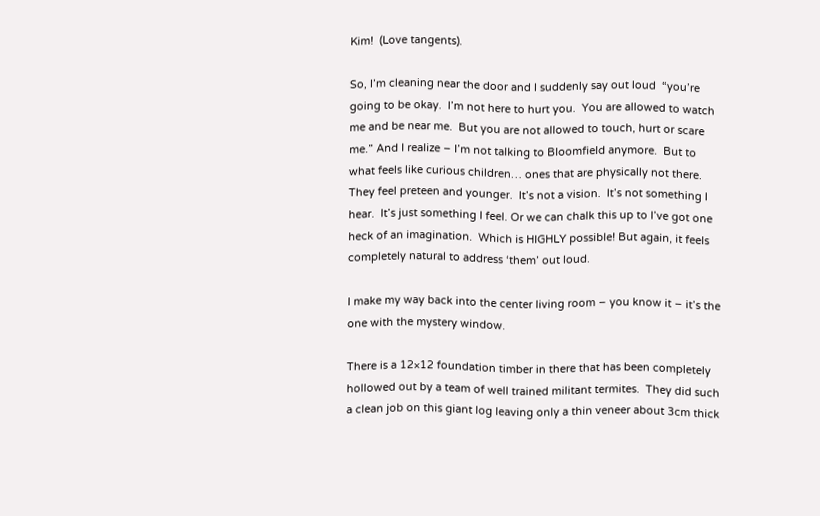Kim!  (Love tangents).

So, I’m cleaning near the door and I suddenly say out loud  “you’re going to be okay.  I’m not here to hurt you.  You are allowed to watch me and be near me.  But you are not allowed to touch, hurt or scare me.” And I realize – I’m not talking to Bloomfield anymore.  But to what feels like curious children… ones that are physically not there. They feel preteen and younger.  It’s not a vision.  It’s not something I hear.  It’s just something I feel. Or we can chalk this up to I’ve got one heck of an imagination.  Which is HIGHLY possible! But again, it feels completely natural to address ‘them’ out loud.

I make my way back into the center living room – you know it – it’s the one with the mystery window.

There is a 12×12 foundation timber in there that has been completely hollowed out by a team of well trained militant termites.  They did such a clean job on this giant log leaving only a thin veneer about 3cm thick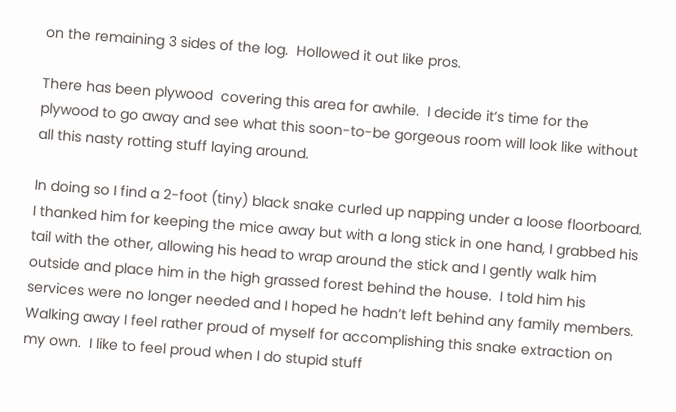on the remaining 3 sides of the log.  Hollowed it out like pros.

There has been plywood  covering this area for awhile.  I decide it’s time for the plywood to go away and see what this soon-to-be gorgeous room will look like without all this nasty rotting stuff laying around.

In doing so I find a 2-foot (tiny) black snake curled up napping under a loose floorboard. I thanked him for keeping the mice away but with a long stick in one hand, I grabbed his tail with the other, allowing his head to wrap around the stick and I gently walk him outside and place him in the high grassed forest behind the house.  I told him his services were no longer needed and I hoped he hadn’t left behind any family members.  Walking away I feel rather proud of myself for accomplishing this snake extraction on my own.  I like to feel proud when I do stupid stuff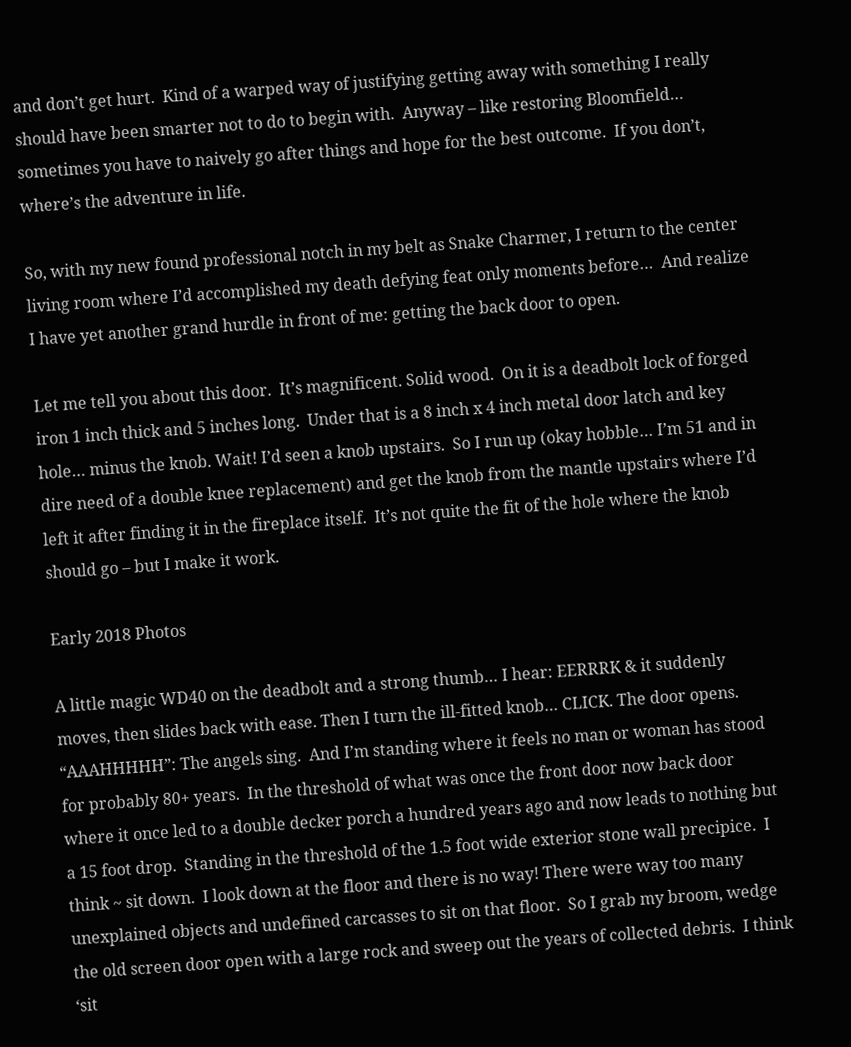and don’t get hurt.  Kind of a warped way of justifying getting away with something I really should have been smarter not to do to begin with.  Anyway – like restoring Bloomfield… sometimes you have to naively go after things and hope for the best outcome.  If you don’t, where’s the adventure in life.

So, with my new found professional notch in my belt as Snake Charmer, I return to the center living room where I’d accomplished my death defying feat only moments before…  And realize I have yet another grand hurdle in front of me: getting the back door to open.

Let me tell you about this door.  It’s magnificent. Solid wood.  On it is a deadbolt lock of forged iron 1 inch thick and 5 inches long.  Under that is a 8 inch x 4 inch metal door latch and key hole… minus the knob. Wait! I’d seen a knob upstairs.  So I run up (okay hobble… I’m 51 and in dire need of a double knee replacement) and get the knob from the mantle upstairs where I’d left it after finding it in the fireplace itself.  It’s not quite the fit of the hole where the knob should go – but I make it work.

Early 2018 Photos

A little magic WD40 on the deadbolt and a strong thumb… I hear: EERRRK & it suddenly moves, then slides back with ease. Then I turn the ill-fitted knob… CLICK. The door opens.  “AAAHHHHH”: The angels sing.  And I’m standing where it feels no man or woman has stood for probably 80+ years.  In the threshold of what was once the front door now back door where it once led to a double decker porch a hundred years ago and now leads to nothing but a 15 foot drop.  Standing in the threshold of the 1.5 foot wide exterior stone wall precipice.  I think ~ sit down.  I look down at the floor and there is no way! There were way too many unexplained objects and undefined carcasses to sit on that floor.  So I grab my broom, wedge the old screen door open with a large rock and sweep out the years of collected debris.  I think ‘sit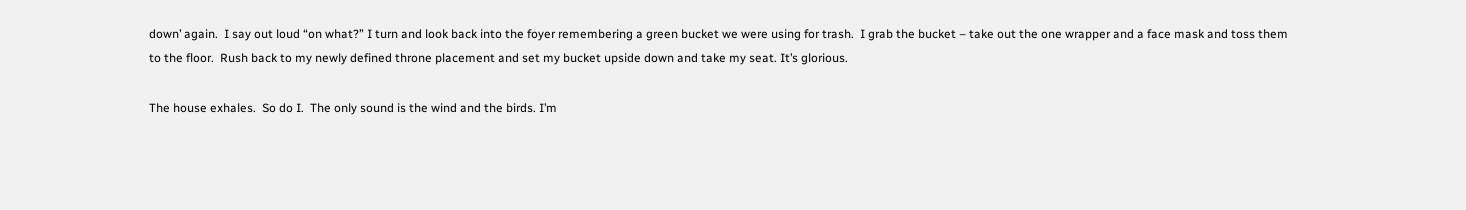down’ again.  I say out loud “on what?” I turn and look back into the foyer remembering a green bucket we were using for trash.  I grab the bucket – take out the one wrapper and a face mask and toss them to the floor.  Rush back to my newly defined throne placement and set my bucket upside down and take my seat. It’s glorious.

The house exhales.  So do I.  The only sound is the wind and the birds. I’m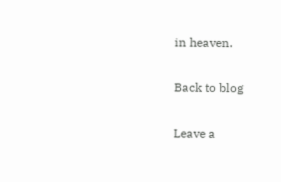in heaven.

Back to blog

Leave a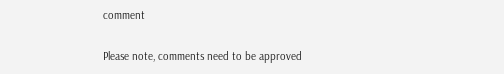comment

Please note, comments need to be approved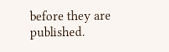before they are published.